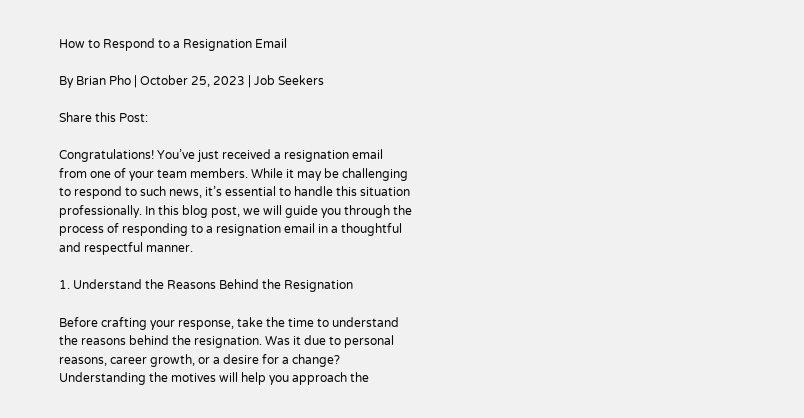How to Respond to a Resignation Email

By Brian Pho | October 25, 2023 | Job Seekers

Share this Post:

Congratulations! You’ve just received a resignation email from one of your team members. While it may be challenging to respond to such news, it’s essential to handle this situation professionally. In this blog post, we will guide you through the process of responding to a resignation email in a thoughtful and respectful manner.

1. Understand the Reasons Behind the Resignation

Before crafting your response, take the time to understand the reasons behind the resignation. Was it due to personal reasons, career growth, or a desire for a change? Understanding the motives will help you approach the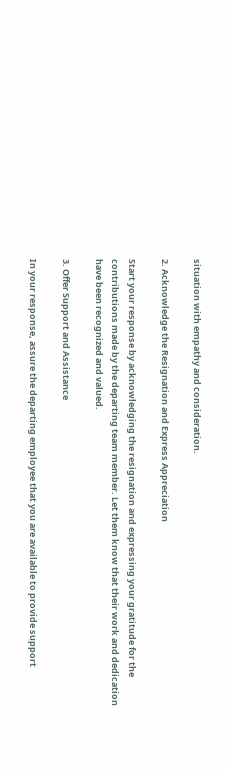situation with empathy and consideration.

2. Acknowledge the Resignation and Express Appreciation

Start your response by acknowledging the resignation and expressing your gratitude for the contributions made by the departing team member. Let them know that their work and dedication have been recognized and valued.

3. Offer Support and Assistance

In your response, assure the departing employee that you are available to provide support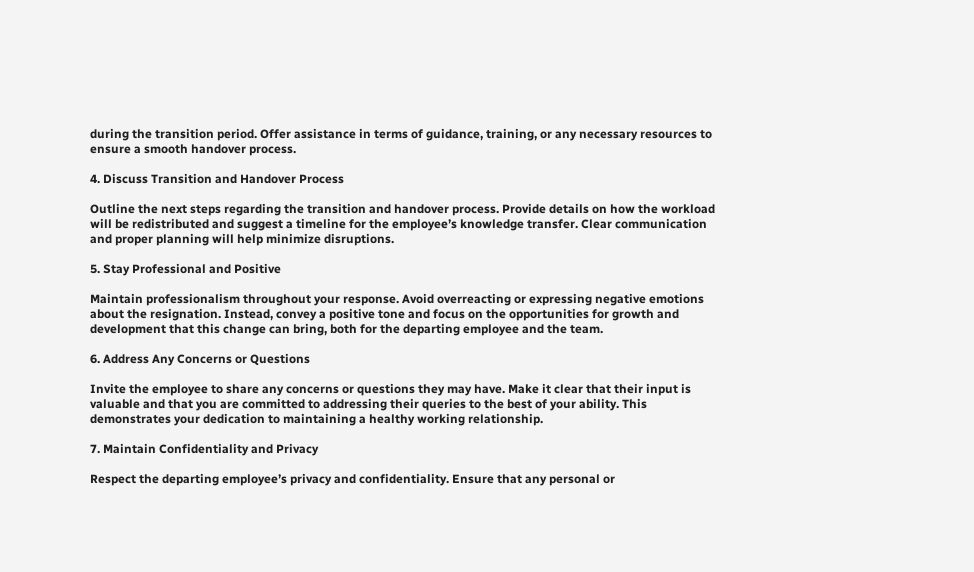during the transition period. Offer assistance in terms of guidance, training, or any necessary resources to ensure a smooth handover process.

4. Discuss Transition and Handover Process

Outline the next steps regarding the transition and handover process. Provide details on how the workload will be redistributed and suggest a timeline for the employee’s knowledge transfer. Clear communication and proper planning will help minimize disruptions.

5. Stay Professional and Positive

Maintain professionalism throughout your response. Avoid overreacting or expressing negative emotions about the resignation. Instead, convey a positive tone and focus on the opportunities for growth and development that this change can bring, both for the departing employee and the team.

6. Address Any Concerns or Questions

Invite the employee to share any concerns or questions they may have. Make it clear that their input is valuable and that you are committed to addressing their queries to the best of your ability. This demonstrates your dedication to maintaining a healthy working relationship.

7. Maintain Confidentiality and Privacy

Respect the departing employee’s privacy and confidentiality. Ensure that any personal or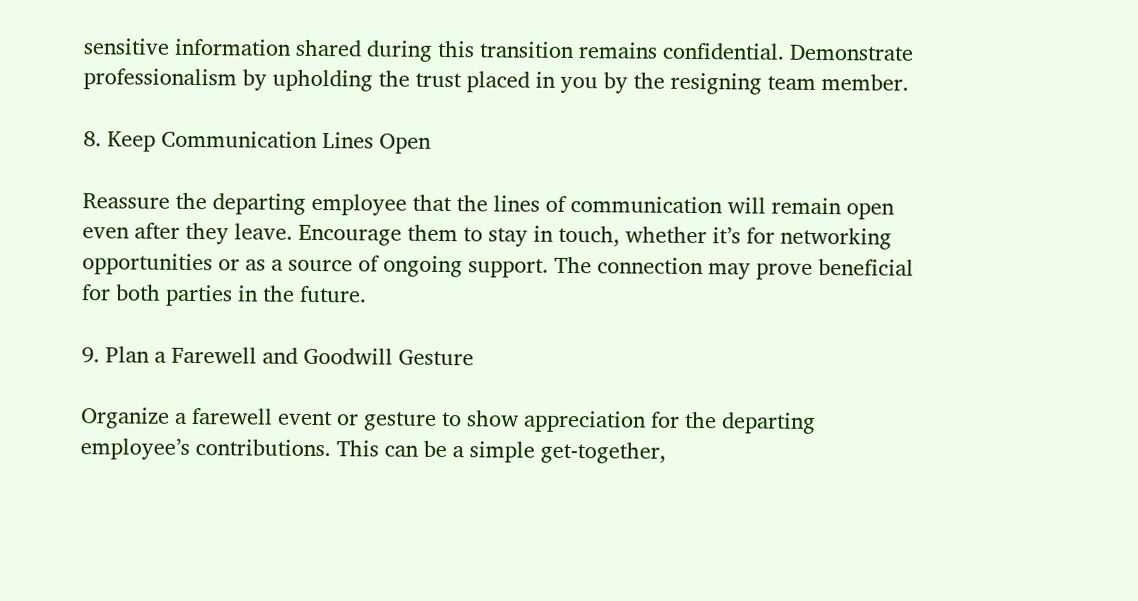sensitive information shared during this transition remains confidential. Demonstrate professionalism by upholding the trust placed in you by the resigning team member.

8. Keep Communication Lines Open

Reassure the departing employee that the lines of communication will remain open even after they leave. Encourage them to stay in touch, whether it’s for networking opportunities or as a source of ongoing support. The connection may prove beneficial for both parties in the future.

9. Plan a Farewell and Goodwill Gesture

Organize a farewell event or gesture to show appreciation for the departing employee’s contributions. This can be a simple get-together,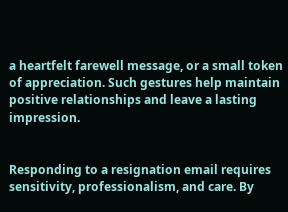a heartfelt farewell message, or a small token of appreciation. Such gestures help maintain positive relationships and leave a lasting impression.


Responding to a resignation email requires sensitivity, professionalism, and care. By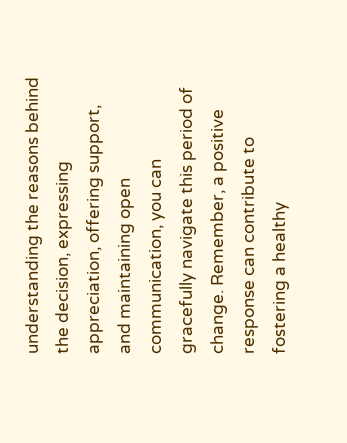understanding the reasons behind the decision, expressing appreciation, offering support, and maintaining open communication, you can gracefully navigate this period of change. Remember, a positive response can contribute to fostering a healthy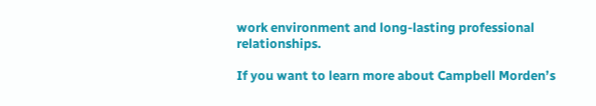work environment and long-lasting professional relationships.

If you want to learn more about Campbell Morden’s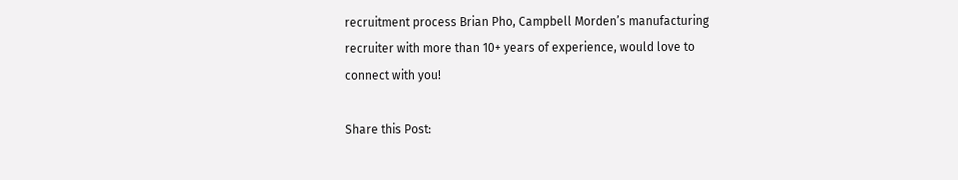recruitment process Brian Pho, Campbell Morden’s manufacturing recruiter with more than 10+ years of experience, would love to connect with you!

Share this Post: